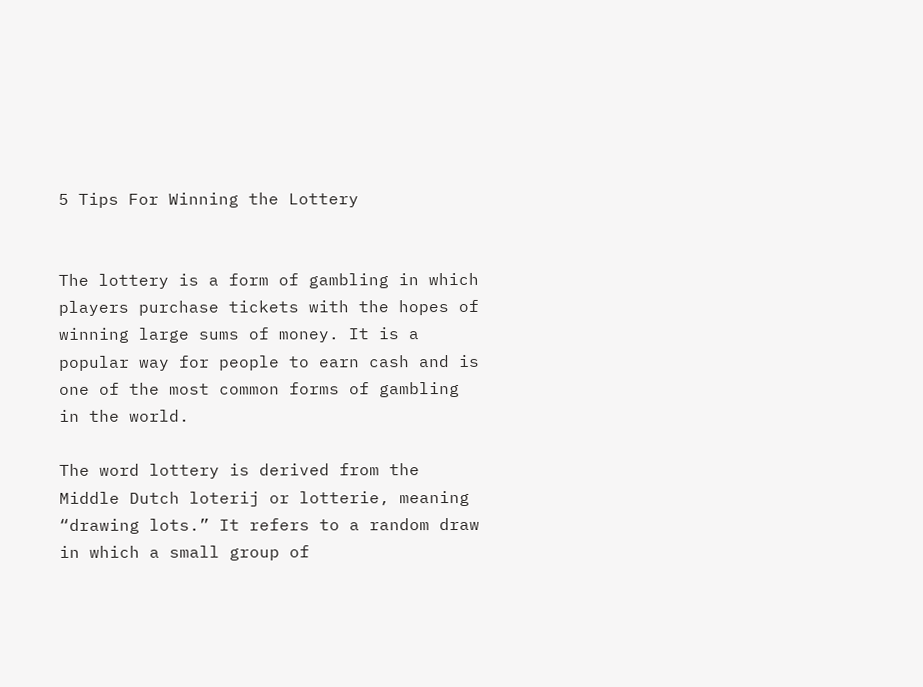5 Tips For Winning the Lottery


The lottery is a form of gambling in which players purchase tickets with the hopes of winning large sums of money. It is a popular way for people to earn cash and is one of the most common forms of gambling in the world.

The word lottery is derived from the Middle Dutch loterij or lotterie, meaning “drawing lots.” It refers to a random draw in which a small group of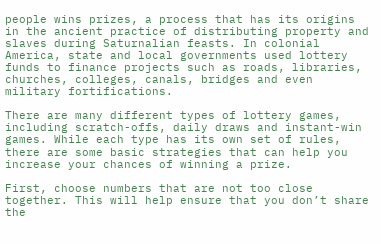people wins prizes, a process that has its origins in the ancient practice of distributing property and slaves during Saturnalian feasts. In colonial America, state and local governments used lottery funds to finance projects such as roads, libraries, churches, colleges, canals, bridges and even military fortifications.

There are many different types of lottery games, including scratch-offs, daily draws and instant-win games. While each type has its own set of rules, there are some basic strategies that can help you increase your chances of winning a prize.

First, choose numbers that are not too close together. This will help ensure that you don’t share the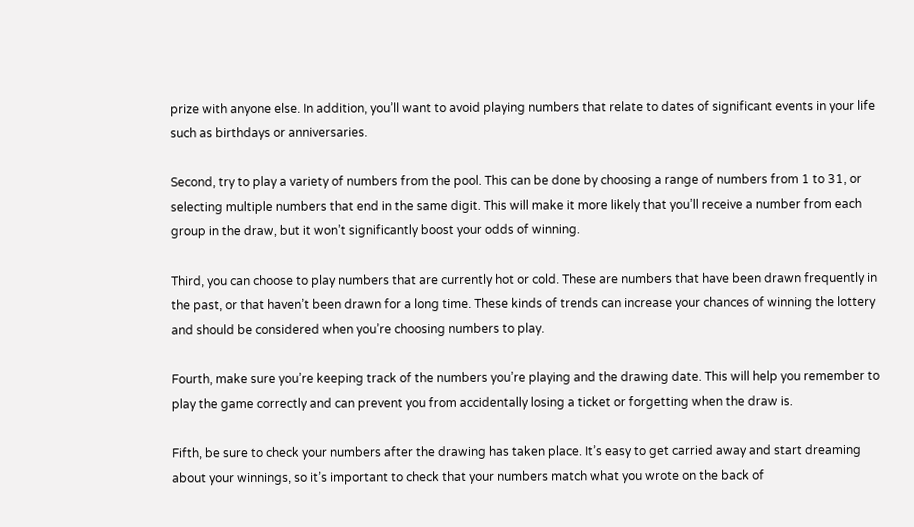prize with anyone else. In addition, you’ll want to avoid playing numbers that relate to dates of significant events in your life such as birthdays or anniversaries.

Second, try to play a variety of numbers from the pool. This can be done by choosing a range of numbers from 1 to 31, or selecting multiple numbers that end in the same digit. This will make it more likely that you’ll receive a number from each group in the draw, but it won’t significantly boost your odds of winning.

Third, you can choose to play numbers that are currently hot or cold. These are numbers that have been drawn frequently in the past, or that haven’t been drawn for a long time. These kinds of trends can increase your chances of winning the lottery and should be considered when you’re choosing numbers to play.

Fourth, make sure you’re keeping track of the numbers you’re playing and the drawing date. This will help you remember to play the game correctly and can prevent you from accidentally losing a ticket or forgetting when the draw is.

Fifth, be sure to check your numbers after the drawing has taken place. It’s easy to get carried away and start dreaming about your winnings, so it’s important to check that your numbers match what you wrote on the back of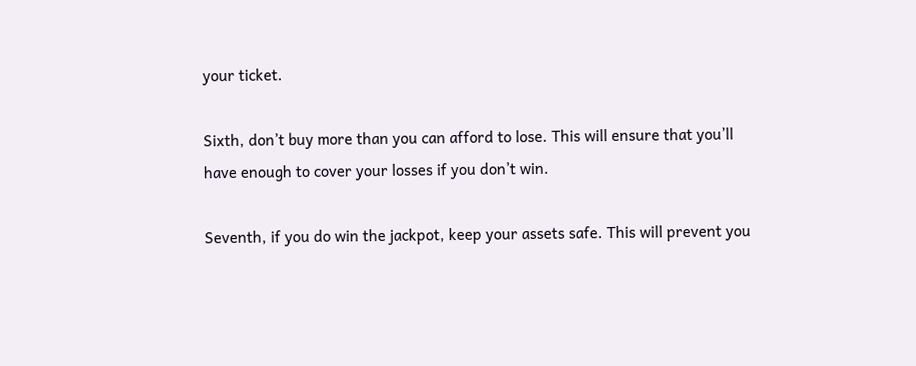your ticket.

Sixth, don’t buy more than you can afford to lose. This will ensure that you’ll have enough to cover your losses if you don’t win.

Seventh, if you do win the jackpot, keep your assets safe. This will prevent you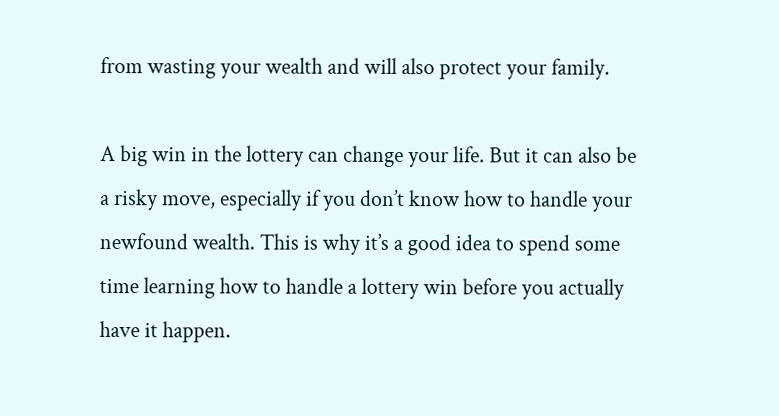from wasting your wealth and will also protect your family.

A big win in the lottery can change your life. But it can also be a risky move, especially if you don’t know how to handle your newfound wealth. This is why it’s a good idea to spend some time learning how to handle a lottery win before you actually have it happen.